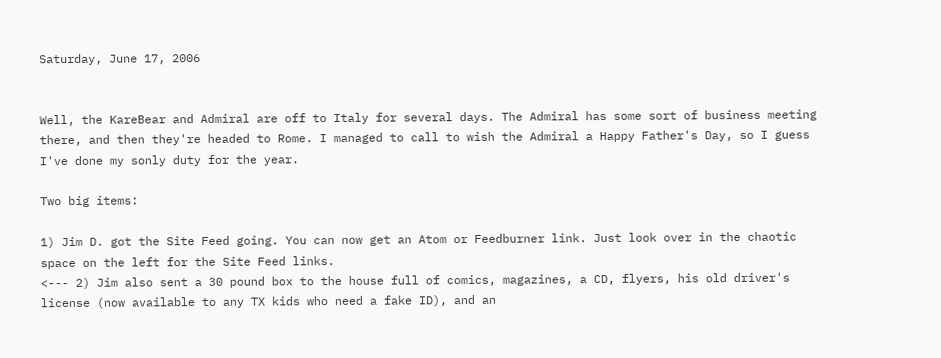Saturday, June 17, 2006


Well, the KareBear and Admiral are off to Italy for several days. The Admiral has some sort of business meeting there, and then they're headed to Rome. I managed to call to wish the Admiral a Happy Father's Day, so I guess I've done my sonly duty for the year.

Two big items:

1) Jim D. got the Site Feed going. You can now get an Atom or Feedburner link. Just look over in the chaotic space on the left for the Site Feed links.
<--- 2) Jim also sent a 30 pound box to the house full of comics, magazines, a CD, flyers, his old driver's license (now available to any TX kids who need a fake ID), and an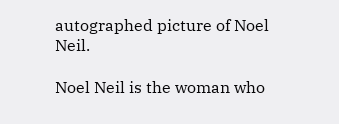autographed picture of Noel Neil.

Noel Neil is the woman who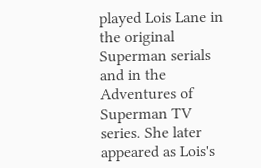played Lois Lane in the original Superman serials and in the Adventures of Superman TV series. She later appeared as Lois's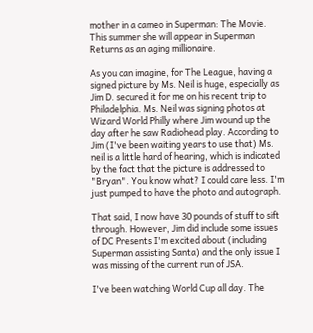mother in a cameo in Superman: The Movie. This summer she will appear in Superman Returns as an aging millionaire.

As you can imagine, for The League, having a signed picture by Ms. Neil is huge, especially as Jim D. secured it for me on his recent trip to Philadelphia. Ms. Neil was signing photos at Wizard World Philly where Jim wound up the day after he saw Radiohead play. According to Jim (I've been waiting years to use that) Ms. neil is a little hard of hearing, which is indicated by the fact that the picture is addressed to "Bryan". You know what? I could care less. I'm just pumped to have the photo and autograph.

That said, I now have 30 pounds of stuff to sift through. However, Jim did include some issues of DC Presents I'm excited about (including Superman assisting Santa) and the only issue I was missing of the current run of JSA.

I've been watching World Cup all day. The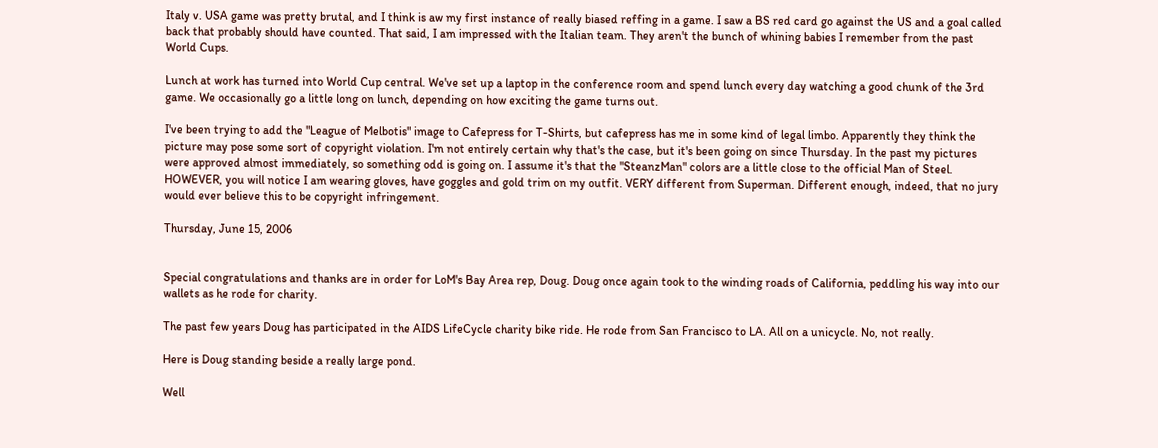Italy v. USA game was pretty brutal, and I think is aw my first instance of really biased reffing in a game. I saw a BS red card go against the US and a goal called back that probably should have counted. That said, I am impressed with the Italian team. They aren't the bunch of whining babies I remember from the past World Cups.

Lunch at work has turned into World Cup central. We've set up a laptop in the conference room and spend lunch every day watching a good chunk of the 3rd game. We occasionally go a little long on lunch, depending on how exciting the game turns out.

I've been trying to add the "League of Melbotis" image to Cafepress for T-Shirts, but cafepress has me in some kind of legal limbo. Apparently they think the picture may pose some sort of copyright violation. I'm not entirely certain why that's the case, but it's been going on since Thursday. In the past my pictures were approved almost immediately, so something odd is going on. I assume it's that the "SteanzMan" colors are a little close to the official Man of Steel. HOWEVER, you will notice I am wearing gloves, have goggles and gold trim on my outfit. VERY different from Superman. Different enough, indeed, that no jury would ever believe this to be copyright infringement.

Thursday, June 15, 2006


Special congratulations and thanks are in order for LoM's Bay Area rep, Doug. Doug once again took to the winding roads of California, peddling his way into our wallets as he rode for charity.

The past few years Doug has participated in the AIDS LifeCycle charity bike ride. He rode from San Francisco to LA. All on a unicycle. No, not really.

Here is Doug standing beside a really large pond.

Well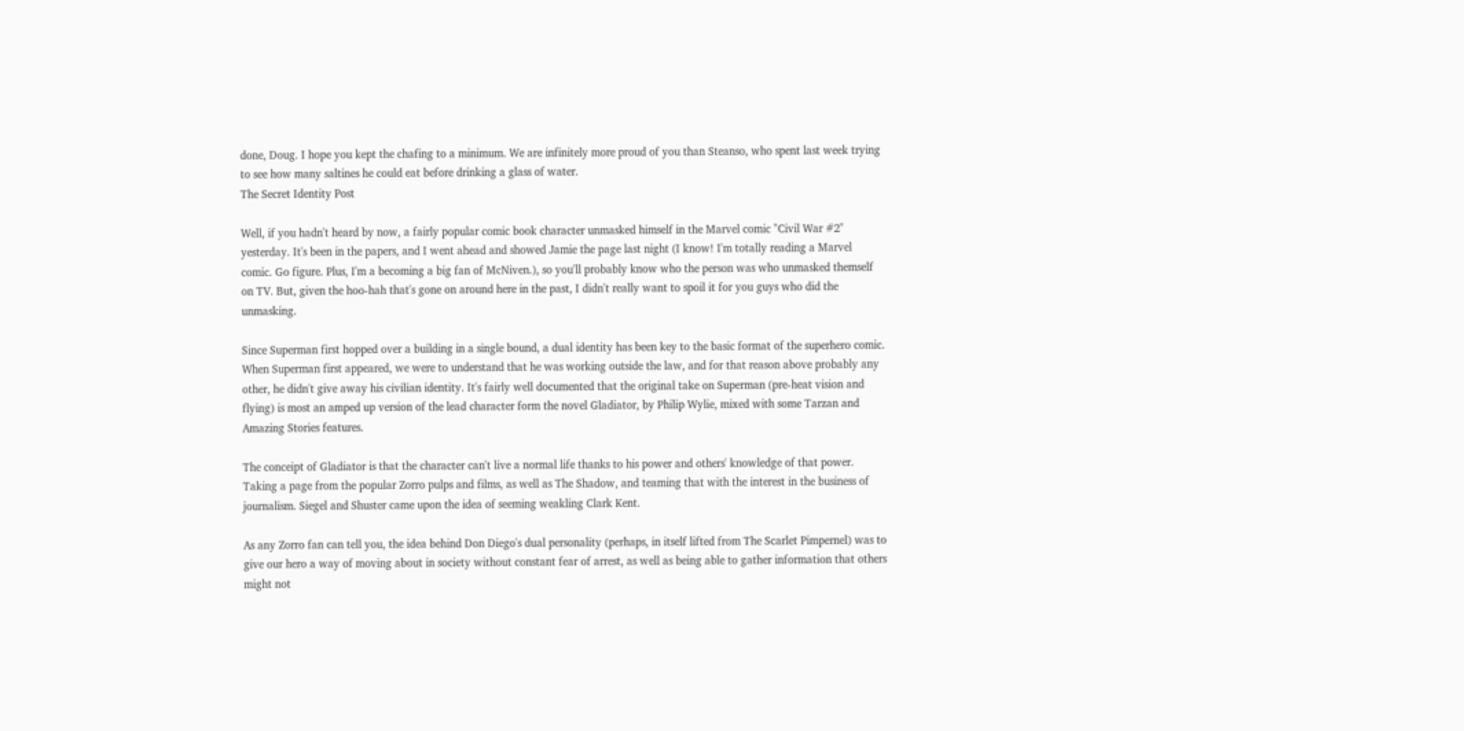done, Doug. I hope you kept the chafing to a minimum. We are infinitely more proud of you than Steanso, who spent last week trying to see how many saltines he could eat before drinking a glass of water.
The Secret Identity Post

Well, if you hadn't heard by now, a fairly popular comic book character unmasked himself in the Marvel comic "Civil War #2" yesterday. It's been in the papers, and I went ahead and showed Jamie the page last night (I know! I'm totally reading a Marvel comic. Go figure. Plus, I'm a becoming a big fan of McNiven.), so you'll probably know who the person was who unmasked themself on TV. But, given the hoo-hah that's gone on around here in the past, I didn't really want to spoil it for you guys who did the unmasking.

Since Superman first hopped over a building in a single bound, a dual identity has been key to the basic format of the superhero comic. When Superman first appeared, we were to understand that he was working outside the law, and for that reason above probably any other, he didn't give away his civilian identity. It's fairly well documented that the original take on Superman (pre-heat vision and flying) is most an amped up version of the lead character form the novel Gladiator, by Philip Wylie, mixed with some Tarzan and Amazing Stories features.

The conceipt of Gladiator is that the character can't live a normal life thanks to his power and others' knowledge of that power. Taking a page from the popular Zorro pulps and films, as well as The Shadow, and teaming that with the interest in the business of journalism. Siegel and Shuster came upon the idea of seeming weakling Clark Kent.

As any Zorro fan can tell you, the idea behind Don Diego's dual personality (perhaps, in itself lifted from The Scarlet Pimpernel) was to give our hero a way of moving about in society without constant fear of arrest, as well as being able to gather information that others might not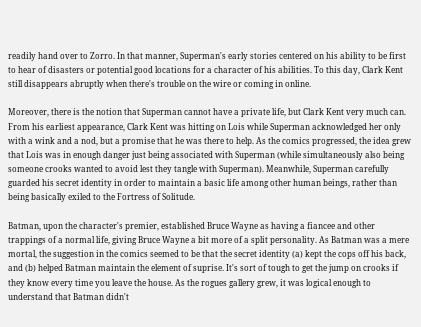readily hand over to Zorro. In that manner, Superman's early stories centered on his ability to be first to hear of disasters or potential good locations for a character of his abilities. To this day, Clark Kent still disappears abruptly when there's trouble on the wire or coming in online.

Moreover, there is the notion that Superman cannot have a private life, but Clark Kent very much can. From his earliest appearance, Clark Kent was hitting on Lois while Superman acknowledged her only with a wink and a nod, but a promise that he was there to help. As the comics progressed, the idea grew that Lois was in enough danger just being associated with Superman (while simultaneously also being someone crooks wanted to avoid lest they tangle with Superman). Meanwhile, Superman carefully guarded his secret identity in order to maintain a basic life among other human beings, rather than being basically exiled to the Fortress of Solitude.

Batman, upon the character's premier, established Bruce Wayne as having a fiancee and other trappings of a normal life, giving Bruce Wayne a bit more of a split personality. As Batman was a mere mortal, the suggestion in the comics seemed to be that the secret identity (a) kept the cops off his back, and (b) helped Batman maintain the element of suprise. It's sort of tough to get the jump on crooks if they know every time you leave the house. As the rogues gallery grew, it was logical enough to understand that Batman didn't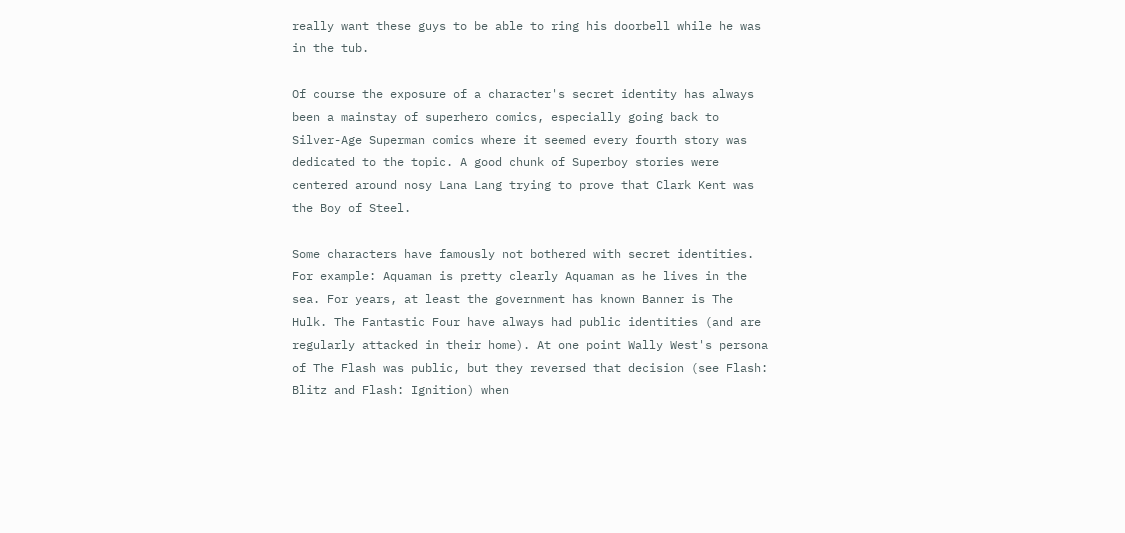really want these guys to be able to ring his doorbell while he was in the tub.

Of course the exposure of a character's secret identity has always been a mainstay of superhero comics, especially going back to Silver-Age Superman comics where it seemed every fourth story was dedicated to the topic. A good chunk of Superboy stories were centered around nosy Lana Lang trying to prove that Clark Kent was the Boy of Steel.

Some characters have famously not bothered with secret identities. For example: Aquaman is pretty clearly Aquaman as he lives in the sea. For years, at least the government has known Banner is The Hulk. The Fantastic Four have always had public identities (and are regularly attacked in their home). At one point Wally West's persona of The Flash was public, but they reversed that decision (see Flash: Blitz and Flash: Ignition) when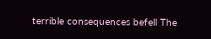terrible consequences befell The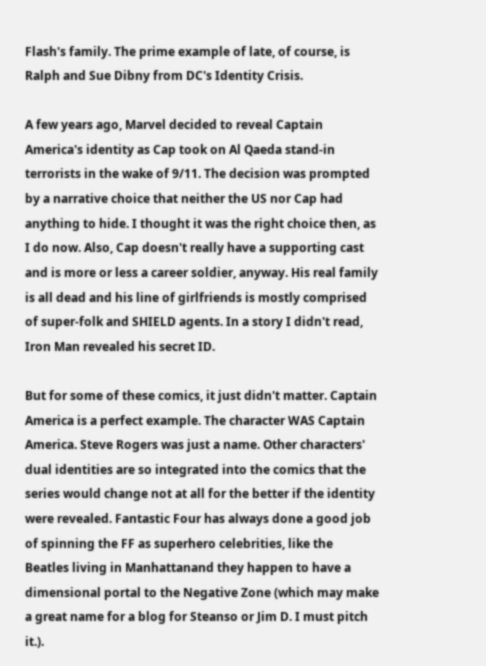Flash's family. The prime example of late, of course, is Ralph and Sue Dibny from DC's Identity Crisis.

A few years ago, Marvel decided to reveal Captain America's identity as Cap took on Al Qaeda stand-in terrorists in the wake of 9/11. The decision was prompted by a narrative choice that neither the US nor Cap had anything to hide. I thought it was the right choice then, as I do now. Also, Cap doesn't really have a supporting cast and is more or less a career soldier, anyway. His real family is all dead and his line of girlfriends is mostly comprised of super-folk and SHIELD agents. In a story I didn't read, Iron Man revealed his secret ID.

But for some of these comics, it just didn't matter. Captain America is a perfect example. The character WAS Captain America. Steve Rogers was just a name. Other characters' dual identities are so integrated into the comics that the series would change not at all for the better if the identity were revealed. Fantastic Four has always done a good job of spinning the FF as superhero celebrities, like the Beatles living in Manhattanand they happen to have a dimensional portal to the Negative Zone (which may make a great name for a blog for Steanso or Jim D. I must pitch it.).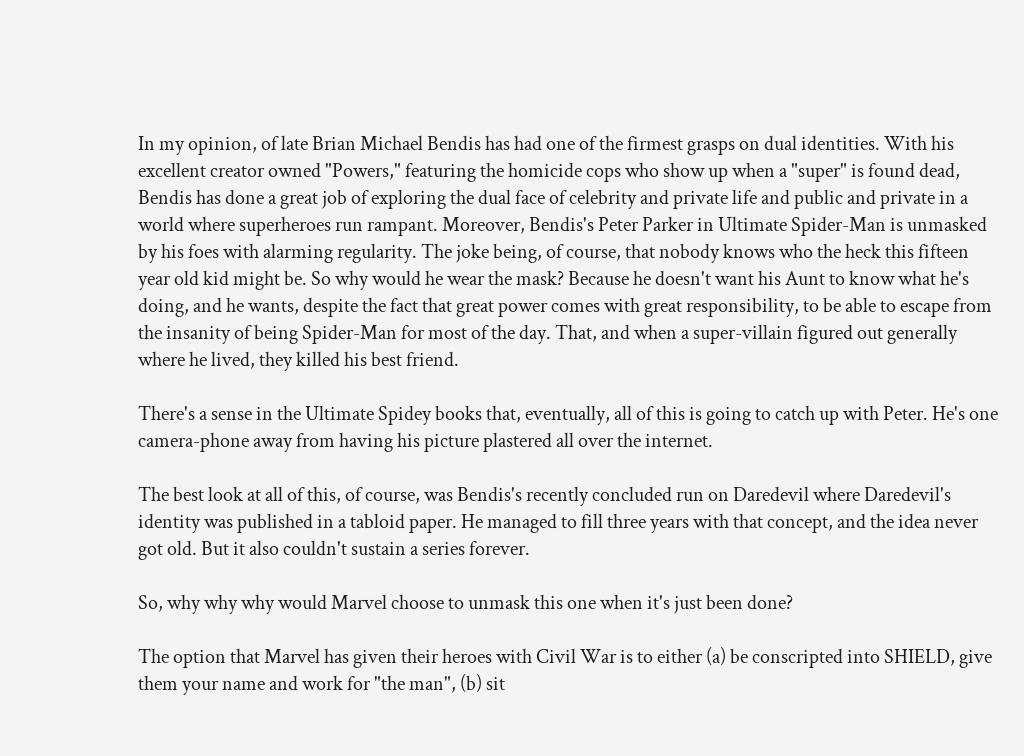In my opinion, of late Brian Michael Bendis has had one of the firmest grasps on dual identities. With his excellent creator owned "Powers," featuring the homicide cops who show up when a "super" is found dead, Bendis has done a great job of exploring the dual face of celebrity and private life and public and private in a world where superheroes run rampant. Moreover, Bendis's Peter Parker in Ultimate Spider-Man is unmasked by his foes with alarming regularity. The joke being, of course, that nobody knows who the heck this fifteen year old kid might be. So why would he wear the mask? Because he doesn't want his Aunt to know what he's doing, and he wants, despite the fact that great power comes with great responsibility, to be able to escape from the insanity of being Spider-Man for most of the day. That, and when a super-villain figured out generally where he lived, they killed his best friend.

There's a sense in the Ultimate Spidey books that, eventually, all of this is going to catch up with Peter. He's one camera-phone away from having his picture plastered all over the internet.

The best look at all of this, of course, was Bendis's recently concluded run on Daredevil where Daredevil's identity was published in a tabloid paper. He managed to fill three years with that concept, and the idea never got old. But it also couldn't sustain a series forever.

So, why why why would Marvel choose to unmask this one when it's just been done?

The option that Marvel has given their heroes with Civil War is to either (a) be conscripted into SHIELD, give them your name and work for "the man", (b) sit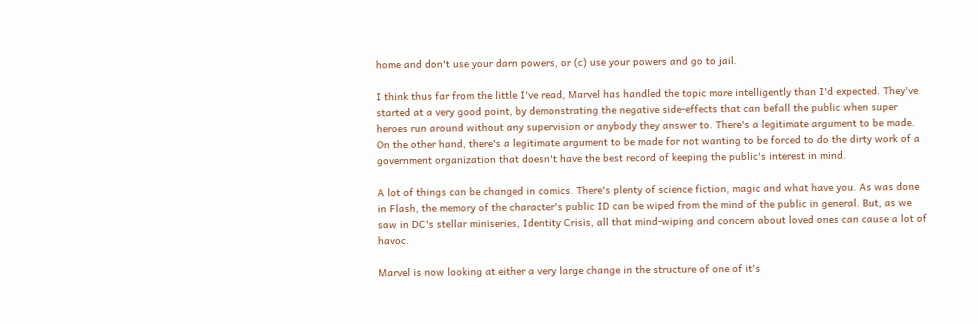home and don't use your darn powers, or (c) use your powers and go to jail.

I think thus far from the little I've read, Marvel has handled the topic more intelligently than I'd expected. They've started at a very good point, by demonstrating the negative side-effects that can befall the public when super heroes run around without any supervision or anybody they answer to. There's a legitimate argument to be made. On the other hand, there's a legitimate argument to be made for not wanting to be forced to do the dirty work of a government organization that doesn't have the best record of keeping the public's interest in mind.

A lot of things can be changed in comics. There's plenty of science fiction, magic and what have you. As was done in Flash, the memory of the character's public ID can be wiped from the mind of the public in general. But, as we saw in DC's stellar miniseries, Identity Crisis, all that mind-wiping and concern about loved ones can cause a lot of havoc.

Marvel is now looking at either a very large change in the structure of one of it's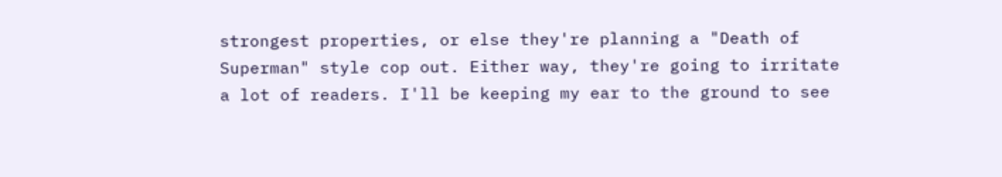strongest properties, or else they're planning a "Death of Superman" style cop out. Either way, they're going to irritate a lot of readers. I'll be keeping my ear to the ground to see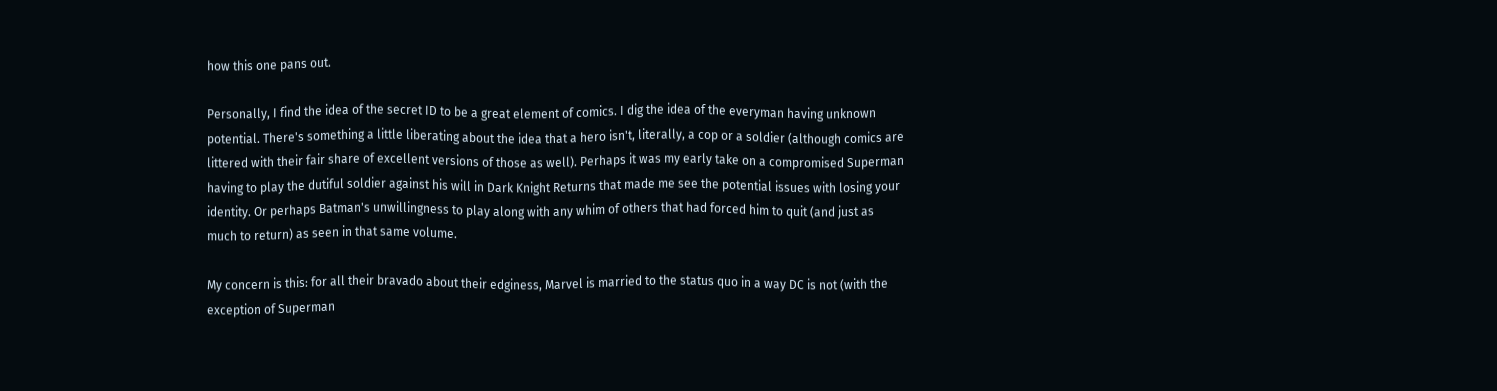how this one pans out.

Personally, I find the idea of the secret ID to be a great element of comics. I dig the idea of the everyman having unknown potential. There's something a little liberating about the idea that a hero isn't, literally, a cop or a soldier (although comics are littered with their fair share of excellent versions of those as well). Perhaps it was my early take on a compromised Superman having to play the dutiful soldier against his will in Dark Knight Returns that made me see the potential issues with losing your identity. Or perhaps Batman's unwillingness to play along with any whim of others that had forced him to quit (and just as much to return) as seen in that same volume.

My concern is this: for all their bravado about their edginess, Marvel is married to the status quo in a way DC is not (with the exception of Superman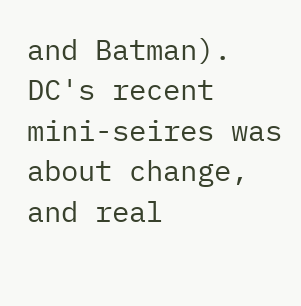and Batman). DC's recent mini-seires was about change, and real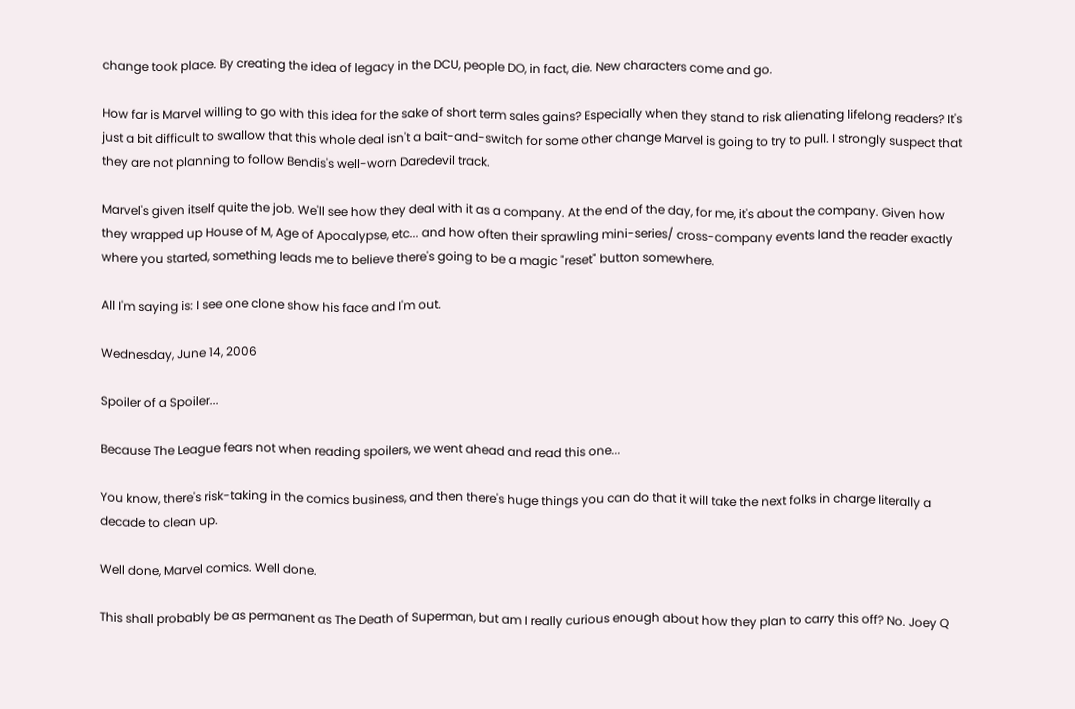change took place. By creating the idea of legacy in the DCU, people DO, in fact, die. New characters come and go.

How far is Marvel willing to go with this idea for the sake of short term sales gains? Especially when they stand to risk alienating lifelong readers? It's just a bit difficult to swallow that this whole deal isn't a bait-and-switch for some other change Marvel is going to try to pull. I strongly suspect that they are not planning to follow Bendis's well-worn Daredevil track.

Marvel's given itself quite the job. We'll see how they deal with it as a company. At the end of the day, for me, it's about the company. Given how they wrapped up House of M, Age of Apocalypse, etc... and how often their sprawling mini-series/ cross-company events land the reader exactly where you started, something leads me to believe there's going to be a magic "reset" button somewhere.

All I'm saying is: I see one clone show his face and I'm out.

Wednesday, June 14, 2006

Spoiler of a Spoiler...

Because The League fears not when reading spoilers, we went ahead and read this one...

You know, there's risk-taking in the comics business, and then there's huge things you can do that it will take the next folks in charge literally a decade to clean up.

Well done, Marvel comics. Well done.

This shall probably be as permanent as The Death of Superman, but am I really curious enough about how they plan to carry this off? No. Joey Q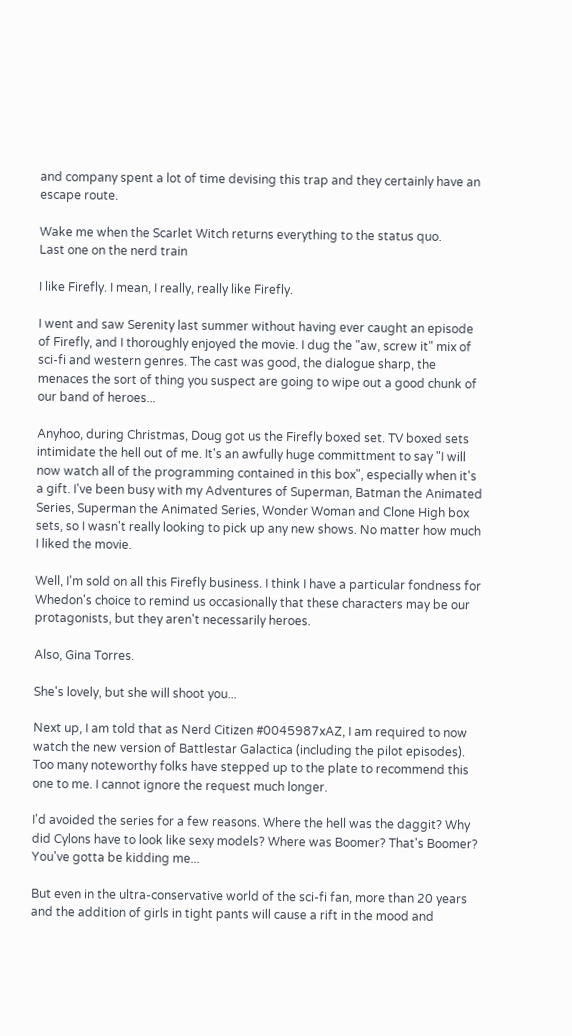and company spent a lot of time devising this trap and they certainly have an escape route.

Wake me when the Scarlet Witch returns everything to the status quo.
Last one on the nerd train

I like Firefly. I mean, I really, really like Firefly.

I went and saw Serenity last summer without having ever caught an episode of Firefly, and I thoroughly enjoyed the movie. I dug the "aw, screw it" mix of sci-fi and western genres. The cast was good, the dialogue sharp, the menaces the sort of thing you suspect are going to wipe out a good chunk of our band of heroes...

Anyhoo, during Christmas, Doug got us the Firefly boxed set. TV boxed sets intimidate the hell out of me. It's an awfully huge committment to say "I will now watch all of the programming contained in this box", especially when it's a gift. I've been busy with my Adventures of Superman, Batman the Animated Series, Superman the Animated Series, Wonder Woman and Clone High box sets, so I wasn't really looking to pick up any new shows. No matter how much I liked the movie.

Well, I'm sold on all this Firefly business. I think I have a particular fondness for Whedon's choice to remind us occasionally that these characters may be our protagonists, but they aren't necessarily heroes.

Also, Gina Torres.

She's lovely, but she will shoot you...

Next up, I am told that as Nerd Citizen #0045987xAZ, I am required to now watch the new version of Battlestar Galactica (including the pilot episodes). Too many noteworthy folks have stepped up to the plate to recommend this one to me. I cannot ignore the request much longer.

I'd avoided the series for a few reasons. Where the hell was the daggit? Why did Cylons have to look like sexy models? Where was Boomer? That's Boomer? You've gotta be kidding me...

But even in the ultra-conservative world of the sci-fi fan, more than 20 years and the addition of girls in tight pants will cause a rift in the mood and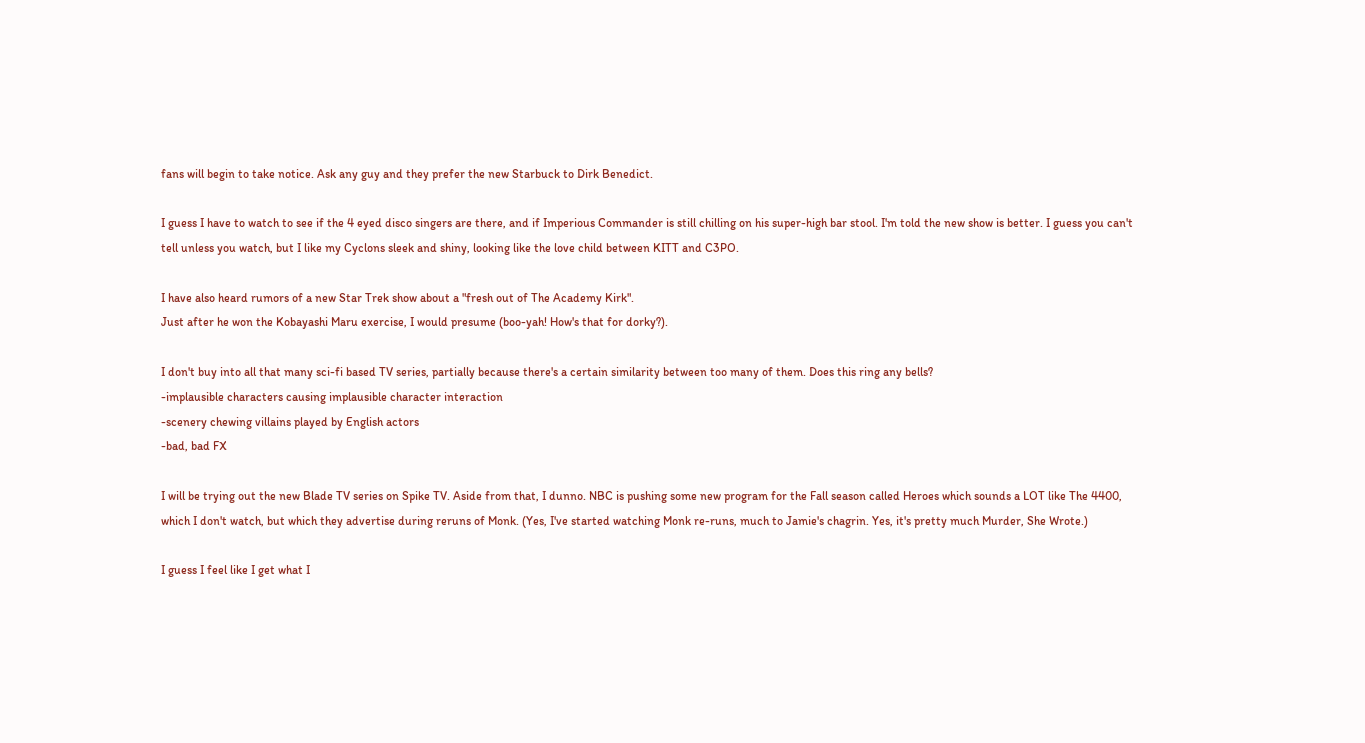fans will begin to take notice. Ask any guy and they prefer the new Starbuck to Dirk Benedict.

I guess I have to watch to see if the 4 eyed disco singers are there, and if Imperious Commander is still chilling on his super-high bar stool. I'm told the new show is better. I guess you can't tell unless you watch, but I like my Cyclons sleek and shiny, looking like the love child between KITT and C3PO.

I have also heard rumors of a new Star Trek show about a "fresh out of The Academy Kirk".
Just after he won the Kobayashi Maru exercise, I would presume (boo-yah! How's that for dorky?).

I don't buy into all that many sci-fi based TV series, partially because there's a certain similarity between too many of them. Does this ring any bells?
-implausible characters causing implausible character interaction
-scenery chewing villains played by English actors
-bad, bad FX

I will be trying out the new Blade TV series on Spike TV. Aside from that, I dunno. NBC is pushing some new program for the Fall season called Heroes which sounds a LOT like The 4400, which I don't watch, but which they advertise during reruns of Monk. (Yes, I've started watching Monk re-runs, much to Jamie's chagrin. Yes, it's pretty much Murder, She Wrote.)

I guess I feel like I get what I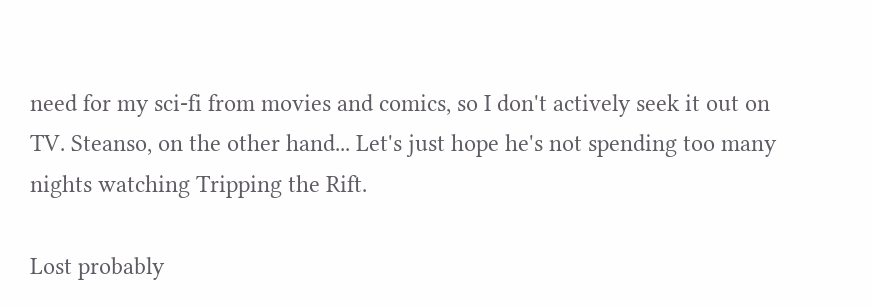need for my sci-fi from movies and comics, so I don't actively seek it out on TV. Steanso, on the other hand... Let's just hope he's not spending too many nights watching Tripping the Rift.

Lost probably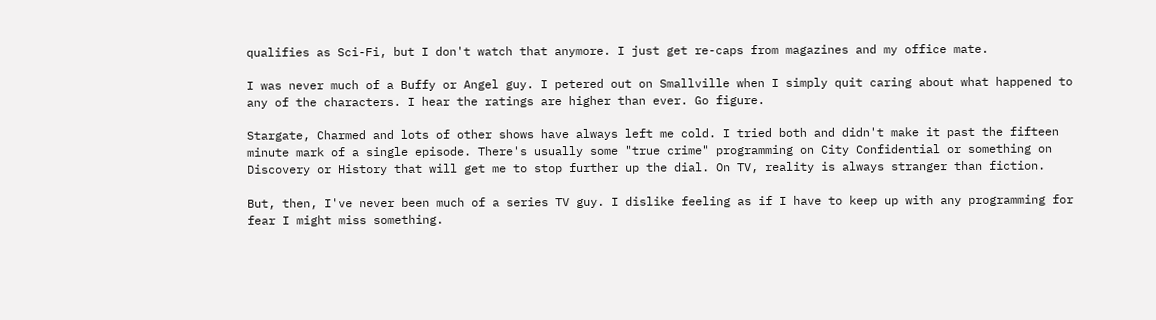qualifies as Sci-Fi, but I don't watch that anymore. I just get re-caps from magazines and my office mate.

I was never much of a Buffy or Angel guy. I petered out on Smallville when I simply quit caring about what happened to any of the characters. I hear the ratings are higher than ever. Go figure.

Stargate, Charmed and lots of other shows have always left me cold. I tried both and didn't make it past the fifteen minute mark of a single episode. There's usually some "true crime" programming on City Confidential or something on Discovery or History that will get me to stop further up the dial. On TV, reality is always stranger than fiction.

But, then, I've never been much of a series TV guy. I dislike feeling as if I have to keep up with any programming for fear I might miss something.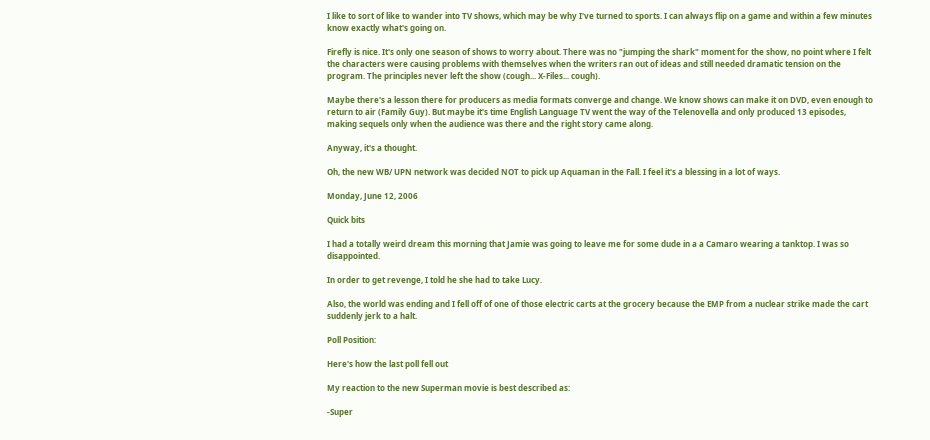I like to sort of like to wander into TV shows, which may be why I've turned to sports. I can always flip on a game and within a few minutes know exactly what's going on.

Firefly is nice. It's only one season of shows to worry about. There was no "jumping the shark" moment for the show, no point where I felt the characters were causing problems with themselves when the writers ran out of ideas and still needed dramatic tension on the program. The principles never left the show (cough... X-Files... cough).

Maybe there's a lesson there for producers as media formats converge and change. We know shows can make it on DVD, even enough to return to air (Family Guy). But maybe it's time English Language TV went the way of the Telenovella and only produced 13 episodes, making sequels only when the audience was there and the right story came along.

Anyway, it's a thought.

Oh, the new WB/ UPN network was decided NOT to pick up Aquaman in the Fall. I feel it's a blessing in a lot of ways.

Monday, June 12, 2006

Quick bits

I had a totally weird dream this morning that Jamie was going to leave me for some dude in a a Camaro wearing a tanktop. I was so disappointed.

In order to get revenge, I told he she had to take Lucy.

Also, the world was ending and I fell off of one of those electric carts at the grocery because the EMP from a nuclear strike made the cart suddenly jerk to a halt.

Poll Position:

Here's how the last poll fell out

My reaction to the new Superman movie is best described as:

-Super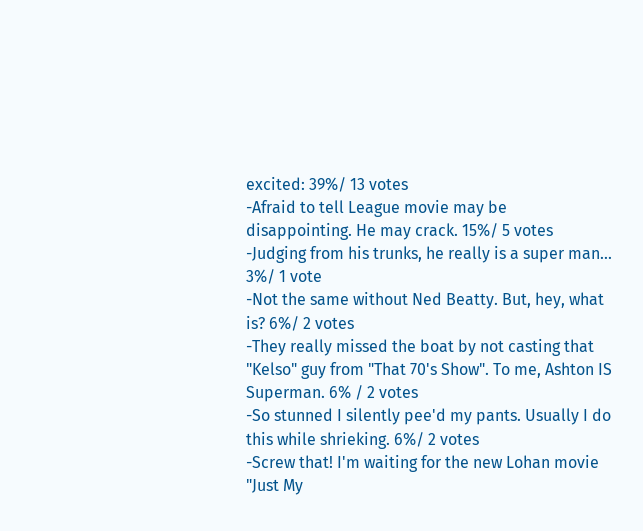excited: 39%/ 13 votes
-Afraid to tell League movie may be disappointing. He may crack. 15%/ 5 votes
-Judging from his trunks, he really is a super man... 3%/ 1 vote
-Not the same without Ned Beatty. But, hey, what is? 6%/ 2 votes
-They really missed the boat by not casting that "Kelso" guy from "That 70's Show". To me, Ashton IS Superman. 6% / 2 votes
-So stunned I silently pee'd my pants. Usually I do this while shrieking. 6%/ 2 votes
-Screw that! I'm waiting for the new Lohan movie "Just My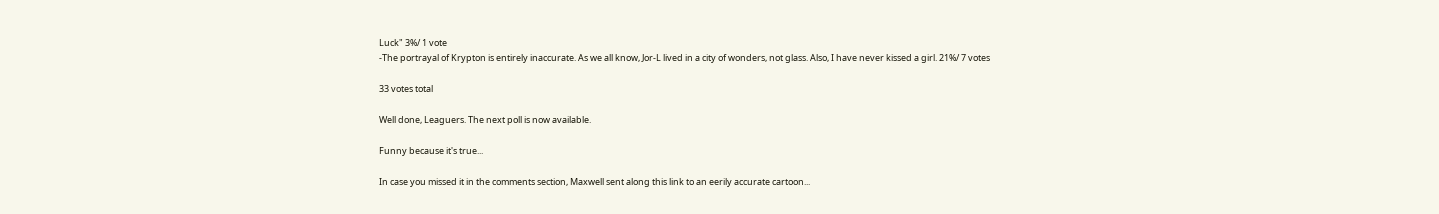Luck" 3%/ 1 vote
-The portrayal of Krypton is entirely inaccurate. As we all know, Jor-L lived in a city of wonders, not glass. Also, I have never kissed a girl. 21%/ 7 votes

33 votes total

Well done, Leaguers. The next poll is now available.

Funny because it's true...

In case you missed it in the comments section, Maxwell sent along this link to an eerily accurate cartoon...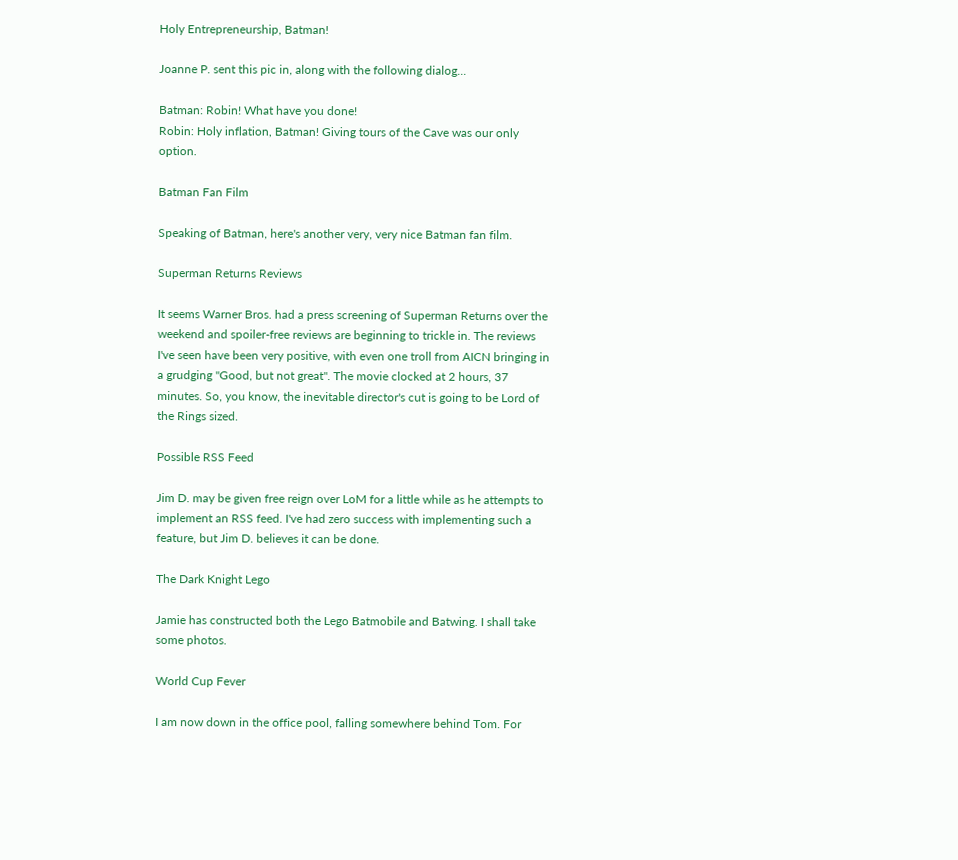Holy Entrepreneurship, Batman!

Joanne P. sent this pic in, along with the following dialog...

Batman: Robin! What have you done!
Robin: Holy inflation, Batman! Giving tours of the Cave was our only option.

Batman Fan Film

Speaking of Batman, here's another very, very nice Batman fan film.

Superman Returns Reviews

It seems Warner Bros. had a press screening of Superman Returns over the weekend and spoiler-free reviews are beginning to trickle in. The reviews I've seen have been very positive, with even one troll from AICN bringing in a grudging "Good, but not great". The movie clocked at 2 hours, 37 minutes. So, you know, the inevitable director's cut is going to be Lord of the Rings sized.

Possible RSS Feed

Jim D. may be given free reign over LoM for a little while as he attempts to implement an RSS feed. I've had zero success with implementing such a feature, but Jim D. believes it can be done.

The Dark Knight Lego

Jamie has constructed both the Lego Batmobile and Batwing. I shall take some photos.

World Cup Fever

I am now down in the office pool, falling somewhere behind Tom. For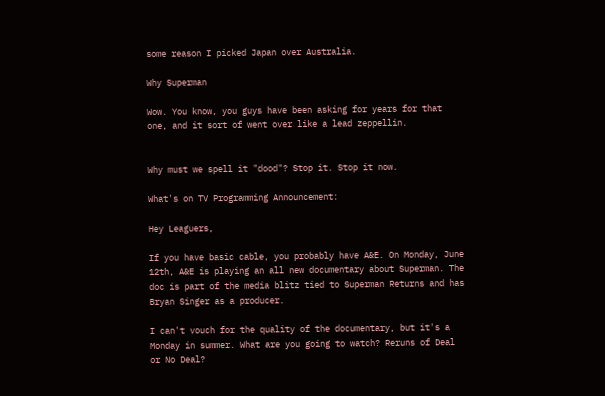some reason I picked Japan over Australia.

Why Superman

Wow. You know, you guys have been asking for years for that one, and it sort of went over like a lead zeppellin.


Why must we spell it "dood"? Stop it. Stop it now.

What's on TV Programming Announcement:

Hey Leaguers,

If you have basic cable, you probably have A&E. On Monday, June 12th, A&E is playing an all new documentary about Superman. The doc is part of the media blitz tied to Superman Returns and has Bryan Singer as a producer.

I can't vouch for the quality of the documentary, but it's a Monday in summer. What are you going to watch? Reruns of Deal or No Deal?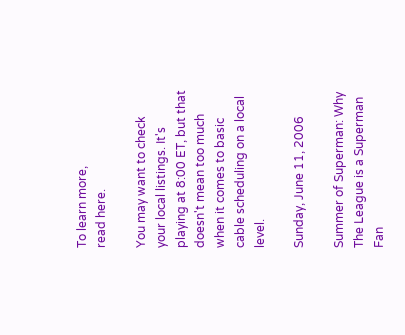To learn more,
read here.

You may want to check your local listings. It's playing at 8:00 ET, but that doesn't mean too much when it comes to basic cable scheduling on a local level.

Sunday, June 11, 2006

Summer of Superman: Why The League is a Superman Fan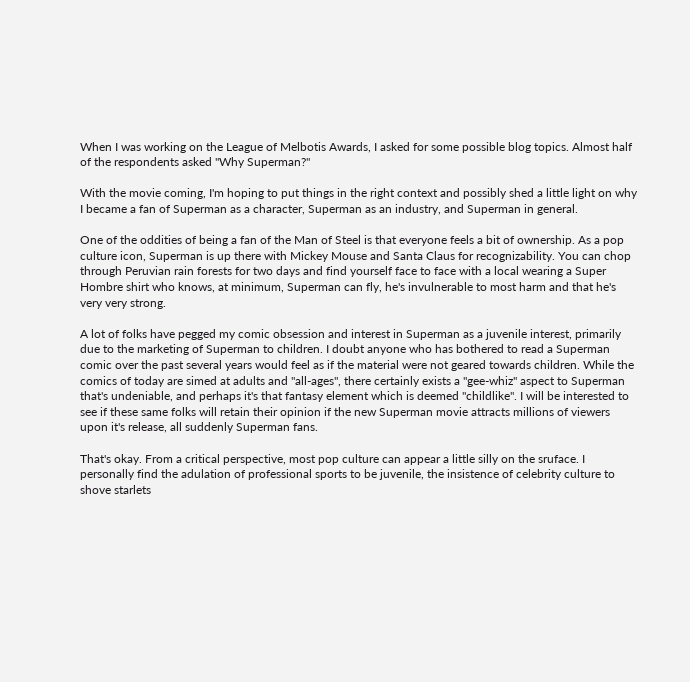When I was working on the League of Melbotis Awards, I asked for some possible blog topics. Almost half of the respondents asked "Why Superman?"

With the movie coming, I'm hoping to put things in the right context and possibly shed a little light on why I became a fan of Superman as a character, Superman as an industry, and Superman in general.

One of the oddities of being a fan of the Man of Steel is that everyone feels a bit of ownership. As a pop culture icon, Superman is up there with Mickey Mouse and Santa Claus for recognizability. You can chop through Peruvian rain forests for two days and find yourself face to face with a local wearing a Super Hombre shirt who knows, at minimum, Superman can fly, he's invulnerable to most harm and that he's very very strong.

A lot of folks have pegged my comic obsession and interest in Superman as a juvenile interest, primarily due to the marketing of Superman to children. I doubt anyone who has bothered to read a Superman comic over the past several years would feel as if the material were not geared towards children. While the comics of today are simed at adults and "all-ages", there certainly exists a "gee-whiz" aspect to Superman that's undeniable, and perhaps it's that fantasy element which is deemed "childlike". I will be interested to see if these same folks will retain their opinion if the new Superman movie attracts millions of viewers upon it's release, all suddenly Superman fans.

That's okay. From a critical perspective, most pop culture can appear a little silly on the sruface. I personally find the adulation of professional sports to be juvenile, the insistence of celebrity culture to shove starlets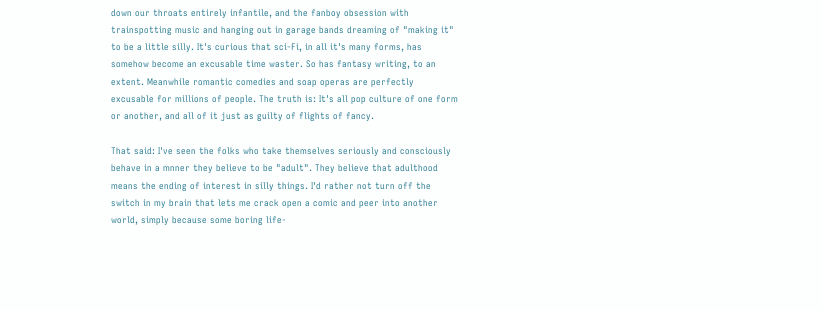down our throats entirely infantile, and the fanboy obsession with trainspotting music and hanging out in garage bands dreaming of "making it" to be a little silly. It's curious that sci-Fi, in all it's many forms, has somehow become an excusable time waster. So has fantasy writing, to an extent. Meanwhile romantic comedies and soap operas are perfectly excusable for millions of people. The truth is: It's all pop culture of one form or another, and all of it just as guilty of flights of fancy.

That said: I've seen the folks who take themselves seriously and consciously behave in a mnner they believe to be "adult". They believe that adulthood means the ending of interest in silly things. I'd rather not turn off the switch in my brain that lets me crack open a comic and peer into another world, simply because some boring life-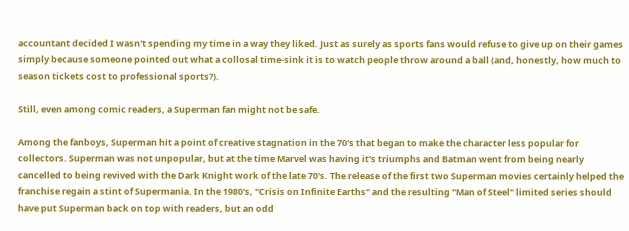accountant decided I wasn't spending my time in a way they liked. Just as surely as sports fans would refuse to give up on their games simply because someone pointed out what a collosal time-sink it is to watch people throw around a ball (and, honestly, how much to season tickets cost to professional sports?).

Still, even among comic readers, a Superman fan might not be safe.

Among the fanboys, Superman hit a point of creative stagnation in the 70's that began to make the character less popular for collectors. Superman was not unpopular, but at the time Marvel was having it's triumphs and Batman went from being nearly cancelled to being revived with the Dark Knight work of the late 70's. The release of the first two Superman movies certainly helped the franchise regain a stint of Supermania. In the 1980's, "Crisis on Infinite Earths" and the resulting "Man of Steel" limited series should have put Superman back on top with readers, but an odd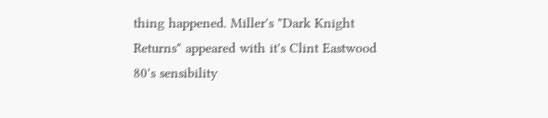thing happened. Miller's "Dark Knight Returns" appeared with it's Clint Eastwood 80's sensibility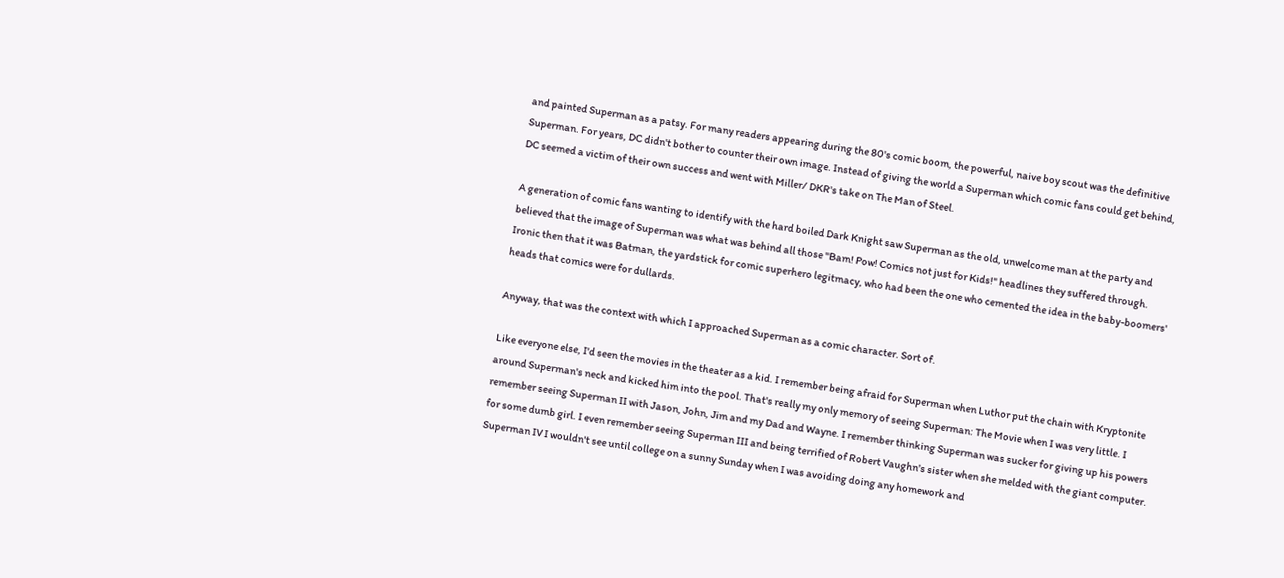and painted Superman as a patsy. For many readers appearing during the 80's comic boom, the powerful, naive boy scout was the definitive Superman. For years, DC didn't bother to counter their own image. Instead of giving the world a Superman which comic fans could get behind, DC seemed a victim of their own success and went with Miller/ DKR's take on The Man of Steel.

A generation of comic fans wanting to identify with the hard boiled Dark Knight saw Superman as the old, unwelcome man at the party and believed that the image of Superman was what was behind all those "Bam! Pow! Comics not just for Kids!" headlines they suffered through. Ironic then that it was Batman, the yardstick for comic superhero legitmacy, who had been the one who cemented the idea in the baby-boomers' heads that comics were for dullards.

Anyway, that was the context with which I approached Superman as a comic character. Sort of.

Like everyone else, I'd seen the movies in the theater as a kid. I remember being afraid for Superman when Luthor put the chain with Kryptonite around Superman's neck and kicked him into the pool. That's really my only memory of seeing Superman: The Movie when I was very little. I remember seeing Superman II with Jason, John, Jim and my Dad and Wayne. I remember thinking Superman was sucker for giving up his powers for some dumb girl. I even remember seeing Superman III and being terrified of Robert Vaughn's sister when she melded with the giant computer. Superman IV I wouldn't see until college on a sunny Sunday when I was avoiding doing any homework and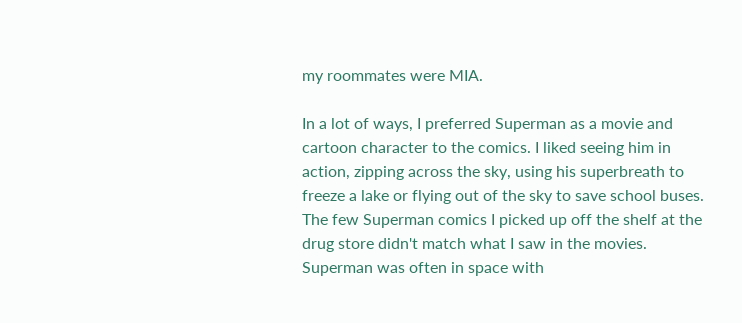my roommates were MIA.

In a lot of ways, I preferred Superman as a movie and cartoon character to the comics. I liked seeing him in action, zipping across the sky, using his superbreath to freeze a lake or flying out of the sky to save school buses. The few Superman comics I picked up off the shelf at the drug store didn't match what I saw in the movies. Superman was often in space with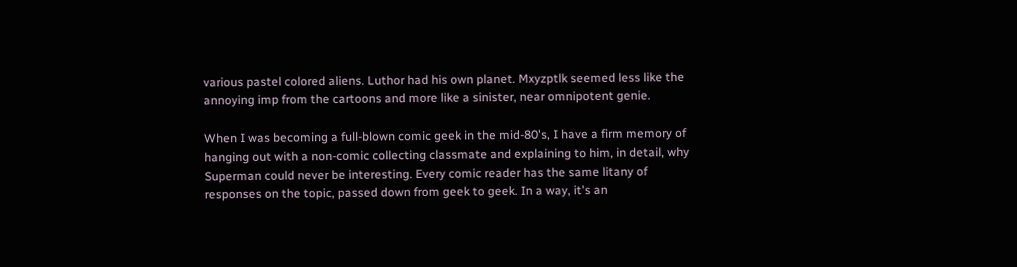various pastel colored aliens. Luthor had his own planet. Mxyzptlk seemed less like the annoying imp from the cartoons and more like a sinister, near omnipotent genie.

When I was becoming a full-blown comic geek in the mid-80's, I have a firm memory of hanging out with a non-comic collecting classmate and explaining to him, in detail, why Superman could never be interesting. Every comic reader has the same litany of responses on the topic, passed down from geek to geek. In a way, it's an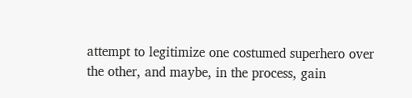attempt to legitimize one costumed superhero over the other, and maybe, in the process, gain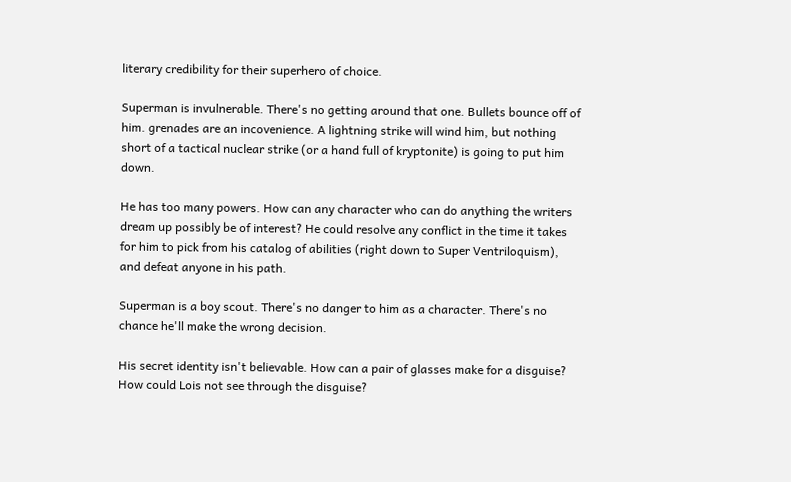literary credibility for their superhero of choice.

Superman is invulnerable. There's no getting around that one. Bullets bounce off of him. grenades are an incovenience. A lightning strike will wind him, but nothing short of a tactical nuclear strike (or a hand full of kryptonite) is going to put him down.

He has too many powers. How can any character who can do anything the writers dream up possibly be of interest? He could resolve any conflict in the time it takes for him to pick from his catalog of abilities (right down to Super Ventriloquism), and defeat anyone in his path.

Superman is a boy scout. There's no danger to him as a character. There's no chance he'll make the wrong decision.

His secret identity isn't believable. How can a pair of glasses make for a disguise? How could Lois not see through the disguise?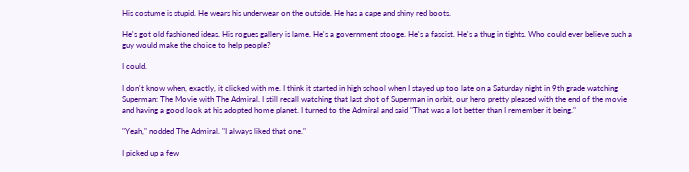His costume is stupid. He wears his underwear on the outside. He has a cape and shiny red boots.

He's got old fashioned ideas. His rogues gallery is lame. He's a government stooge. He's a fascist. He's a thug in tights. Who could ever believe such a guy would make the choice to help people?

I could.

I don't know when, exactly, it clicked with me. I think it started in high school when I stayed up too late on a Saturday night in 9th grade watching Superman: The Movie with The Admiral. I still recall watching that last shot of Superman in orbit, our hero pretty pleased with the end of the movie and having a good look at his adopted home planet. I turned to the Admiral and said "That was a lot better than I remember it being."

"Yeah," nodded The Admiral. "I always liked that one."

I picked up a few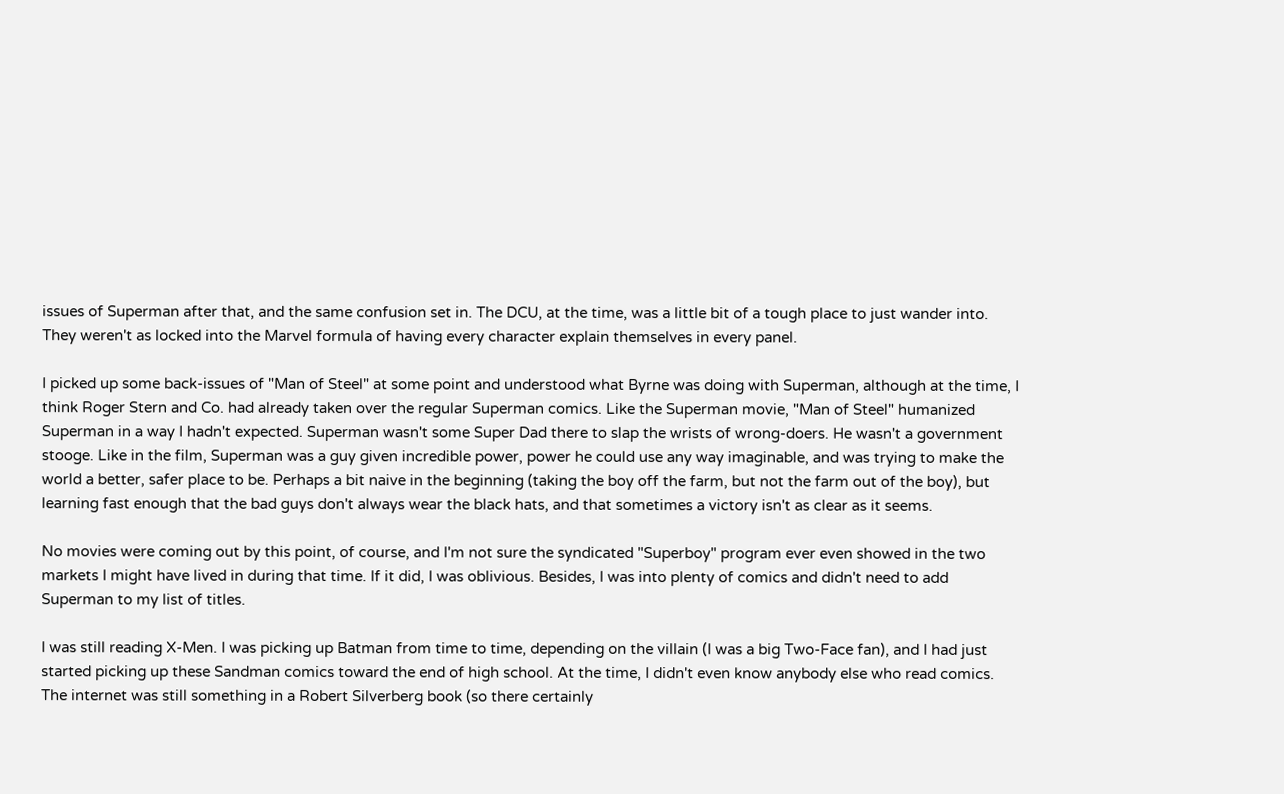issues of Superman after that, and the same confusion set in. The DCU, at the time, was a little bit of a tough place to just wander into. They weren't as locked into the Marvel formula of having every character explain themselves in every panel.

I picked up some back-issues of "Man of Steel" at some point and understood what Byrne was doing with Superman, although at the time, I think Roger Stern and Co. had already taken over the regular Superman comics. Like the Superman movie, "Man of Steel" humanized Superman in a way I hadn't expected. Superman wasn't some Super Dad there to slap the wrists of wrong-doers. He wasn't a government stooge. Like in the film, Superman was a guy given incredible power, power he could use any way imaginable, and was trying to make the world a better, safer place to be. Perhaps a bit naive in the beginning (taking the boy off the farm, but not the farm out of the boy), but learning fast enough that the bad guys don't always wear the black hats, and that sometimes a victory isn't as clear as it seems.

No movies were coming out by this point, of course, and I'm not sure the syndicated "Superboy" program ever even showed in the two markets I might have lived in during that time. If it did, I was oblivious. Besides, I was into plenty of comics and didn't need to add Superman to my list of titles.

I was still reading X-Men. I was picking up Batman from time to time, depending on the villain (I was a big Two-Face fan), and I had just started picking up these Sandman comics toward the end of high school. At the time, I didn't even know anybody else who read comics. The internet was still something in a Robert Silverberg book (so there certainly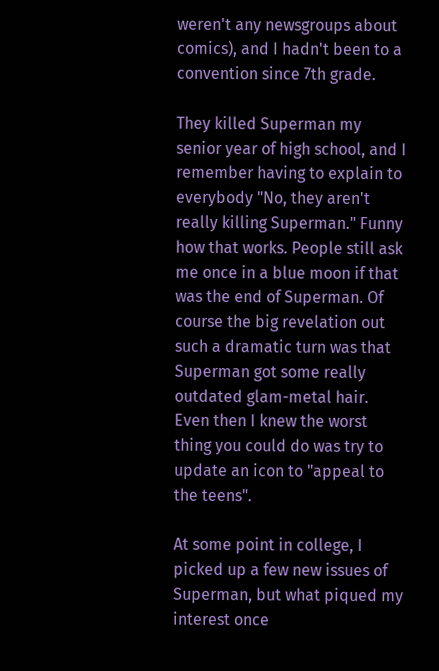weren't any newsgroups about comics), and I hadn't been to a convention since 7th grade.

They killed Superman my senior year of high school, and I remember having to explain to everybody "No, they aren't really killing Superman." Funny how that works. People still ask me once in a blue moon if that was the end of Superman. Of course the big revelation out such a dramatic turn was that Superman got some really outdated glam-metal hair. Even then I knew the worst thing you could do was try to update an icon to "appeal to the teens".

At some point in college, I picked up a few new issues of Superman, but what piqued my interest once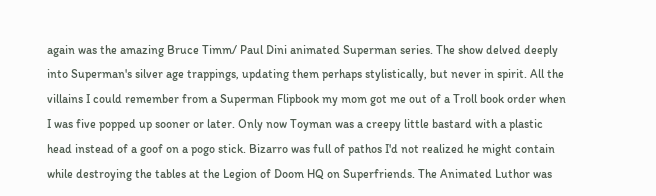again was the amazing Bruce Timm/ Paul Dini animated Superman series. The show delved deeply into Superman's silver age trappings, updating them perhaps stylistically, but never in spirit. All the villains I could remember from a Superman Flipbook my mom got me out of a Troll book order when I was five popped up sooner or later. Only now Toyman was a creepy little bastard with a plastic head instead of a goof on a pogo stick. Bizarro was full of pathos I'd not realized he might contain while destroying the tables at the Legion of Doom HQ on Superfriends. The Animated Luthor was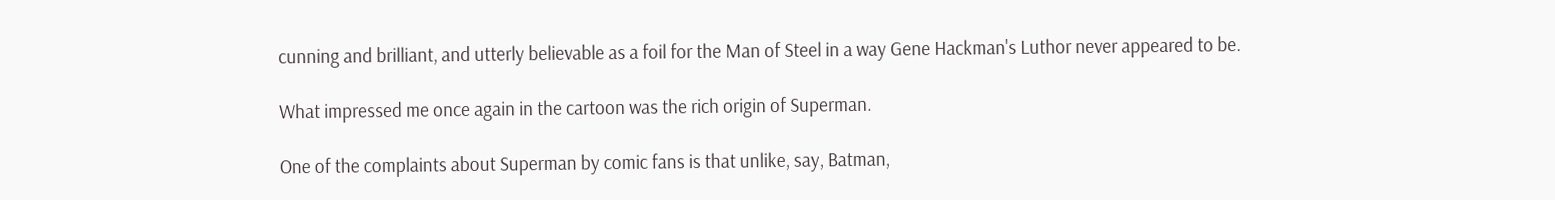cunning and brilliant, and utterly believable as a foil for the Man of Steel in a way Gene Hackman's Luthor never appeared to be.

What impressed me once again in the cartoon was the rich origin of Superman.

One of the complaints about Superman by comic fans is that unlike, say, Batman,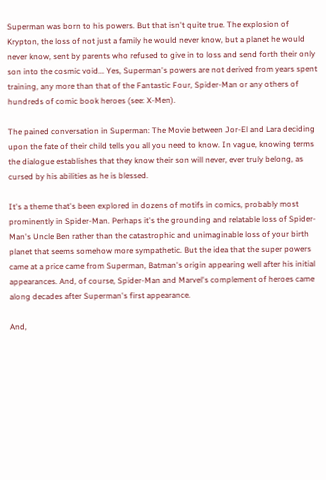Superman was born to his powers. But that isn't quite true. The explosion of Krypton, the loss of not just a family he would never know, but a planet he would never know, sent by parents who refused to give in to loss and send forth their only son into the cosmic void... Yes, Superman's powers are not derived from years spent training, any more than that of the Fantastic Four, Spider-Man or any others of hundreds of comic book heroes (see: X-Men).

The pained conversation in Superman: The Movie between Jor-El and Lara deciding upon the fate of their child tells you all you need to know. In vague, knowing terms the dialogue establishes that they know their son will never, ever truly belong, as cursed by his abilities as he is blessed.

It's a theme that's been explored in dozens of motifs in comics, probably most prominently in Spider-Man. Perhaps it's the grounding and relatable loss of Spider-Man's Uncle Ben rather than the catastrophic and unimaginable loss of your birth planet that seems somehow more sympathetic. But the idea that the super powers came at a price came from Superman, Batman's origin appearing well after his initial appearances. And, of course, Spider-Man and Marvel's complement of heroes came along decades after Superman's first appearance.

And,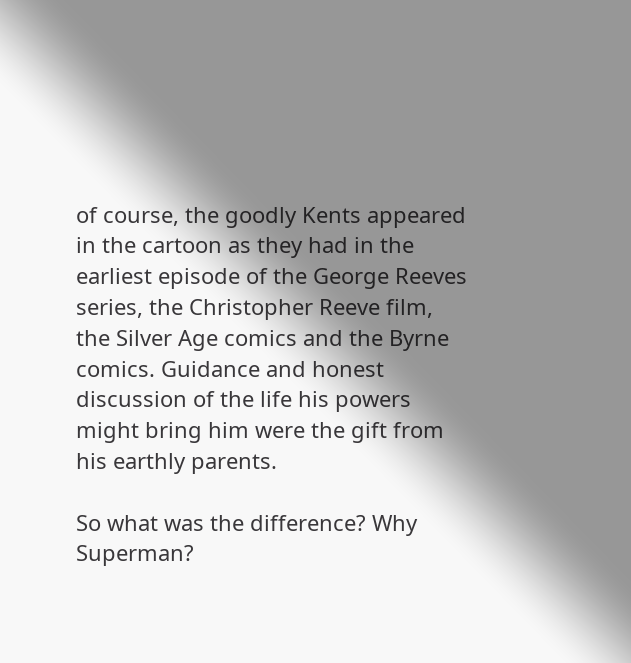of course, the goodly Kents appeared in the cartoon as they had in the earliest episode of the George Reeves series, the Christopher Reeve film, the Silver Age comics and the Byrne comics. Guidance and honest discussion of the life his powers might bring him were the gift from his earthly parents.

So what was the difference? Why Superman?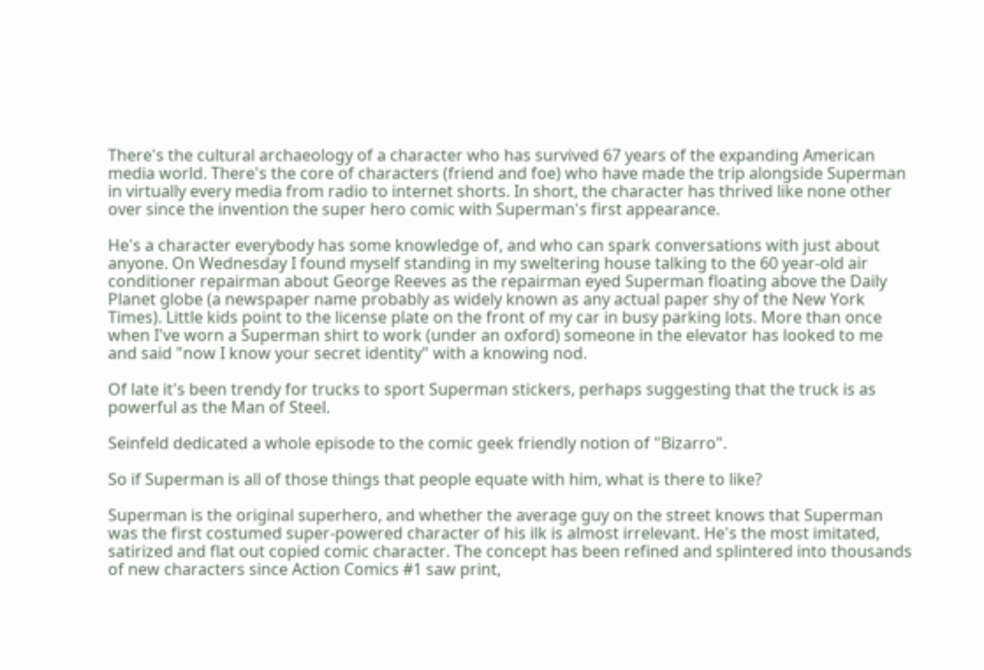There's the cultural archaeology of a character who has survived 67 years of the expanding American media world. There's the core of characters (friend and foe) who have made the trip alongside Superman in virtually every media from radio to internet shorts. In short, the character has thrived like none other over since the invention the super hero comic with Superman's first appearance.

He's a character everybody has some knowledge of, and who can spark conversations with just about anyone. On Wednesday I found myself standing in my sweltering house talking to the 60 year-old air conditioner repairman about George Reeves as the repairman eyed Superman floating above the Daily Planet globe (a newspaper name probably as widely known as any actual paper shy of the New York Times). Little kids point to the license plate on the front of my car in busy parking lots. More than once when I've worn a Superman shirt to work (under an oxford) someone in the elevator has looked to me and said "now I know your secret identity" with a knowing nod.

Of late it's been trendy for trucks to sport Superman stickers, perhaps suggesting that the truck is as powerful as the Man of Steel.

Seinfeld dedicated a whole episode to the comic geek friendly notion of "Bizarro".

So if Superman is all of those things that people equate with him, what is there to like?

Superman is the original superhero, and whether the average guy on the street knows that Superman was the first costumed super-powered character of his ilk is almost irrelevant. He's the most imitated, satirized and flat out copied comic character. The concept has been refined and splintered into thousands of new characters since Action Comics #1 saw print,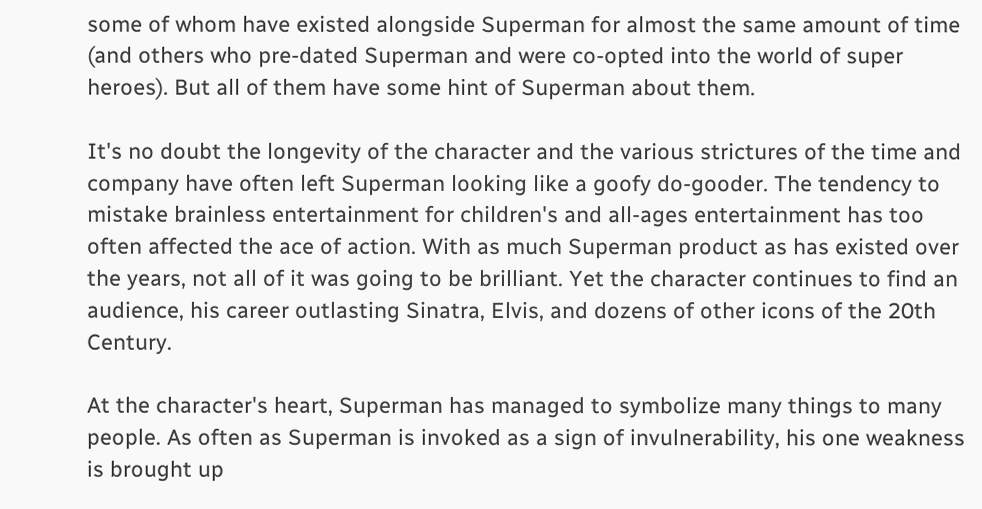some of whom have existed alongside Superman for almost the same amount of time (and others who pre-dated Superman and were co-opted into the world of super heroes). But all of them have some hint of Superman about them.

It's no doubt the longevity of the character and the various strictures of the time and company have often left Superman looking like a goofy do-gooder. The tendency to mistake brainless entertainment for children's and all-ages entertainment has too often affected the ace of action. With as much Superman product as has existed over the years, not all of it was going to be brilliant. Yet the character continues to find an audience, his career outlasting Sinatra, Elvis, and dozens of other icons of the 20th Century.

At the character's heart, Superman has managed to symbolize many things to many people. As often as Superman is invoked as a sign of invulnerability, his one weakness is brought up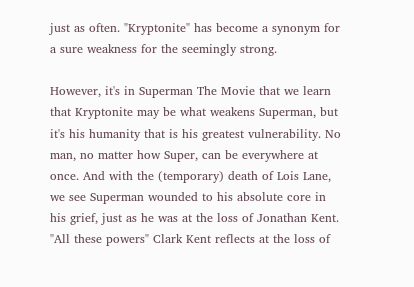just as often. "Kryptonite" has become a synonym for a sure weakness for the seemingly strong.

However, it's in Superman The Movie that we learn that Kryptonite may be what weakens Superman, but it's his humanity that is his greatest vulnerability. No man, no matter how Super, can be everywhere at once. And with the (temporary) death of Lois Lane, we see Superman wounded to his absolute core in his grief, just as he was at the loss of Jonathan Kent. "All these powers" Clark Kent reflects at the loss of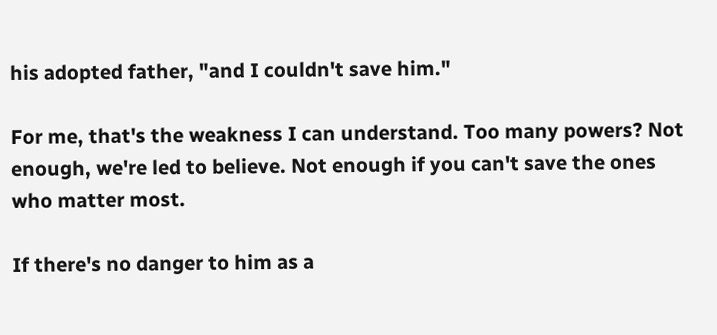his adopted father, "and I couldn't save him."

For me, that's the weakness I can understand. Too many powers? Not enough, we're led to believe. Not enough if you can't save the ones who matter most.

If there's no danger to him as a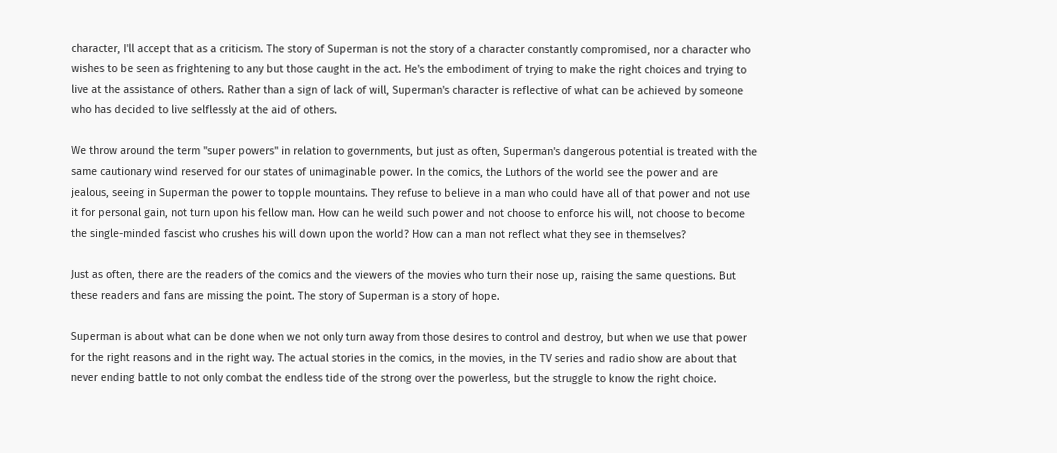character, I'll accept that as a criticism. The story of Superman is not the story of a character constantly compromised, nor a character who wishes to be seen as frightening to any but those caught in the act. He's the embodiment of trying to make the right choices and trying to live at the assistance of others. Rather than a sign of lack of will, Superman's character is reflective of what can be achieved by someone who has decided to live selflessly at the aid of others.

We throw around the term "super powers" in relation to governments, but just as often, Superman's dangerous potential is treated with the same cautionary wind reserved for our states of unimaginable power. In the comics, the Luthors of the world see the power and are jealous, seeing in Superman the power to topple mountains. They refuse to believe in a man who could have all of that power and not use it for personal gain, not turn upon his fellow man. How can he weild such power and not choose to enforce his will, not choose to become the single-minded fascist who crushes his will down upon the world? How can a man not reflect what they see in themselves?

Just as often, there are the readers of the comics and the viewers of the movies who turn their nose up, raising the same questions. But these readers and fans are missing the point. The story of Superman is a story of hope.

Superman is about what can be done when we not only turn away from those desires to control and destroy, but when we use that power for the right reasons and in the right way. The actual stories in the comics, in the movies, in the TV series and radio show are about that never ending battle to not only combat the endless tide of the strong over the powerless, but the struggle to know the right choice.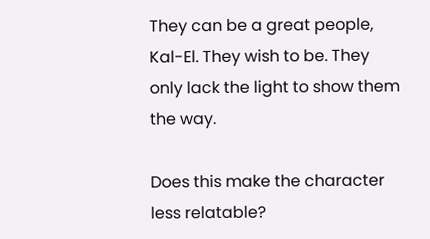They can be a great people, Kal-El. They wish to be. They only lack the light to show them the way.

Does this make the character less relatable?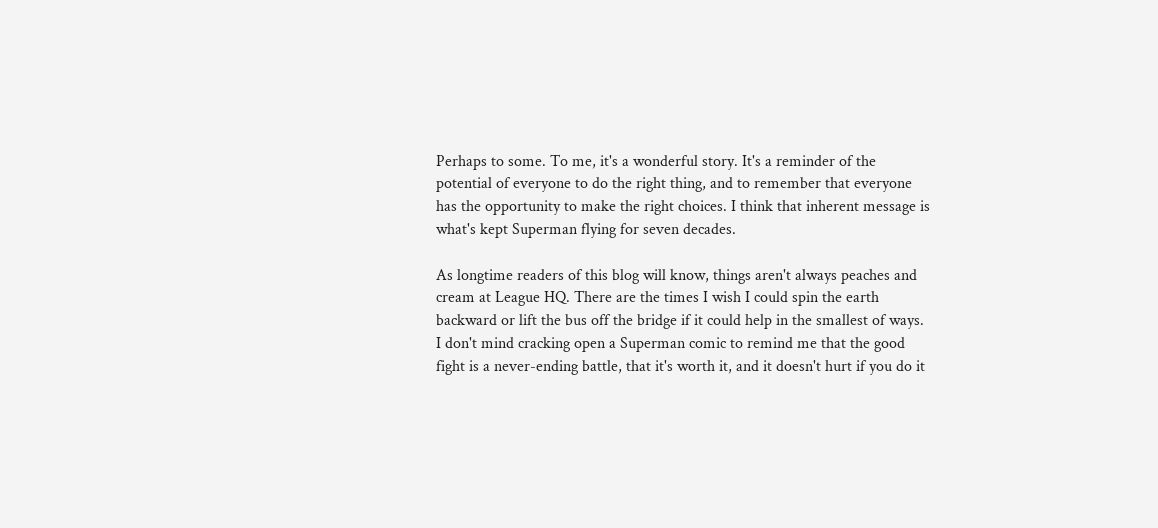Perhaps to some. To me, it's a wonderful story. It's a reminder of the potential of everyone to do the right thing, and to remember that everyone has the opportunity to make the right choices. I think that inherent message is what's kept Superman flying for seven decades.

As longtime readers of this blog will know, things aren't always peaches and cream at League HQ. There are the times I wish I could spin the earth backward or lift the bus off the bridge if it could help in the smallest of ways. I don't mind cracking open a Superman comic to remind me that the good fight is a never-ending battle, that it's worth it, and it doesn't hurt if you do it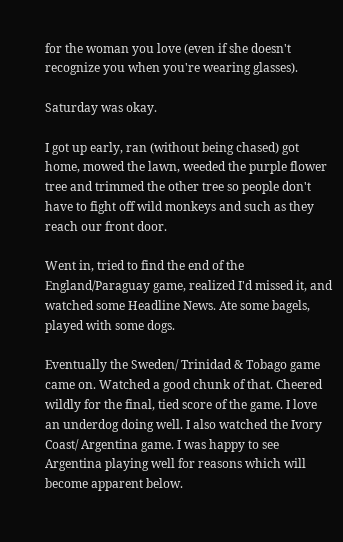for the woman you love (even if she doesn't recognize you when you're wearing glasses).

Saturday was okay.

I got up early, ran (without being chased) got home, mowed the lawn, weeded the purple flower tree and trimmed the other tree so people don't have to fight off wild monkeys and such as they reach our front door.

Went in, tried to find the end of the England/Paraguay game, realized I'd missed it, and watched some Headline News. Ate some bagels, played with some dogs.

Eventually the Sweden/ Trinidad & Tobago game came on. Watched a good chunk of that. Cheered wildly for the final, tied score of the game. I love an underdog doing well. I also watched the Ivory Coast/ Argentina game. I was happy to see Argentina playing well for reasons which will become apparent below.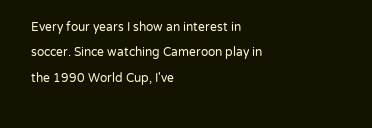Every four years I show an interest in soccer. Since watching Cameroon play in the 1990 World Cup, I've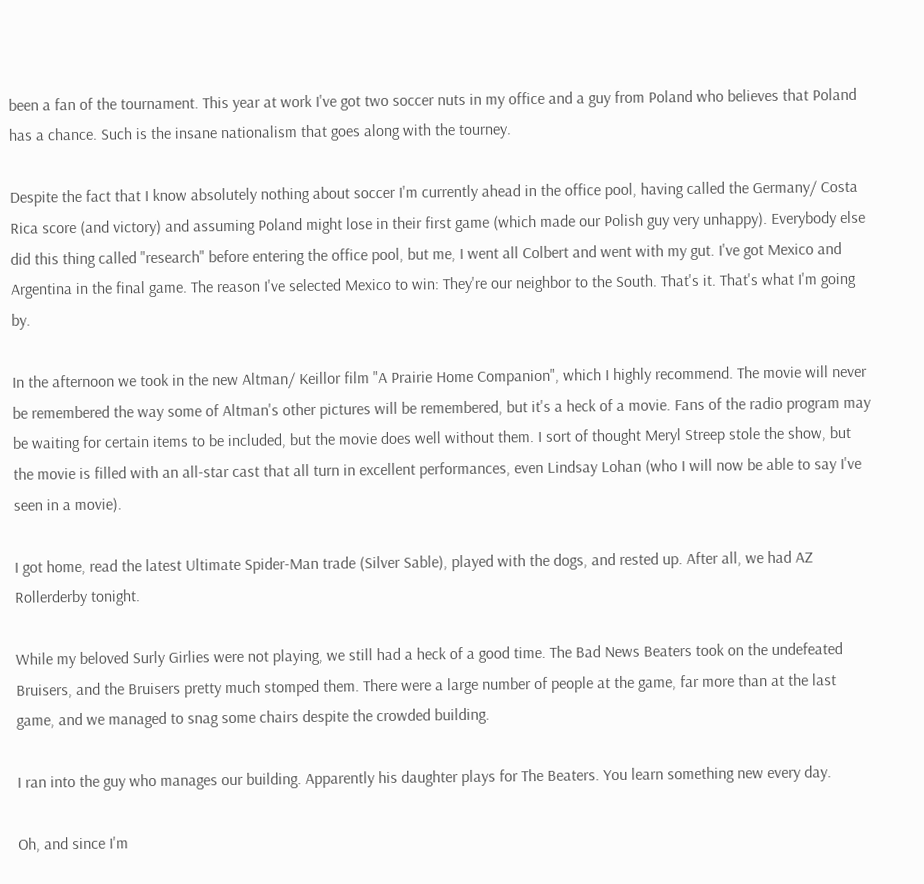been a fan of the tournament. This year at work I've got two soccer nuts in my office and a guy from Poland who believes that Poland has a chance. Such is the insane nationalism that goes along with the tourney.

Despite the fact that I know absolutely nothing about soccer I'm currently ahead in the office pool, having called the Germany/ Costa Rica score (and victory) and assuming Poland might lose in their first game (which made our Polish guy very unhappy). Everybody else did this thing called "research" before entering the office pool, but me, I went all Colbert and went with my gut. I've got Mexico and Argentina in the final game. The reason I've selected Mexico to win: They're our neighbor to the South. That's it. That's what I'm going by.

In the afternoon we took in the new Altman/ Keillor film "A Prairie Home Companion", which I highly recommend. The movie will never be remembered the way some of Altman's other pictures will be remembered, but it's a heck of a movie. Fans of the radio program may be waiting for certain items to be included, but the movie does well without them. I sort of thought Meryl Streep stole the show, but the movie is filled with an all-star cast that all turn in excellent performances, even Lindsay Lohan (who I will now be able to say I've seen in a movie).

I got home, read the latest Ultimate Spider-Man trade (Silver Sable), played with the dogs, and rested up. After all, we had AZ Rollerderby tonight.

While my beloved Surly Girlies were not playing, we still had a heck of a good time. The Bad News Beaters took on the undefeated Bruisers, and the Bruisers pretty much stomped them. There were a large number of people at the game, far more than at the last game, and we managed to snag some chairs despite the crowded building.

I ran into the guy who manages our building. Apparently his daughter plays for The Beaters. You learn something new every day.

Oh, and since I'm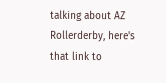talking about AZ Rollerderby, here's that link to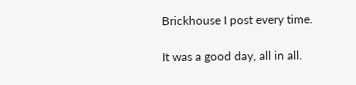Brickhouse I post every time.

It was a good day, all in all.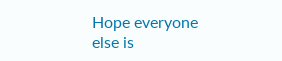Hope everyone else is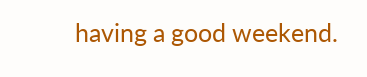having a good weekend.